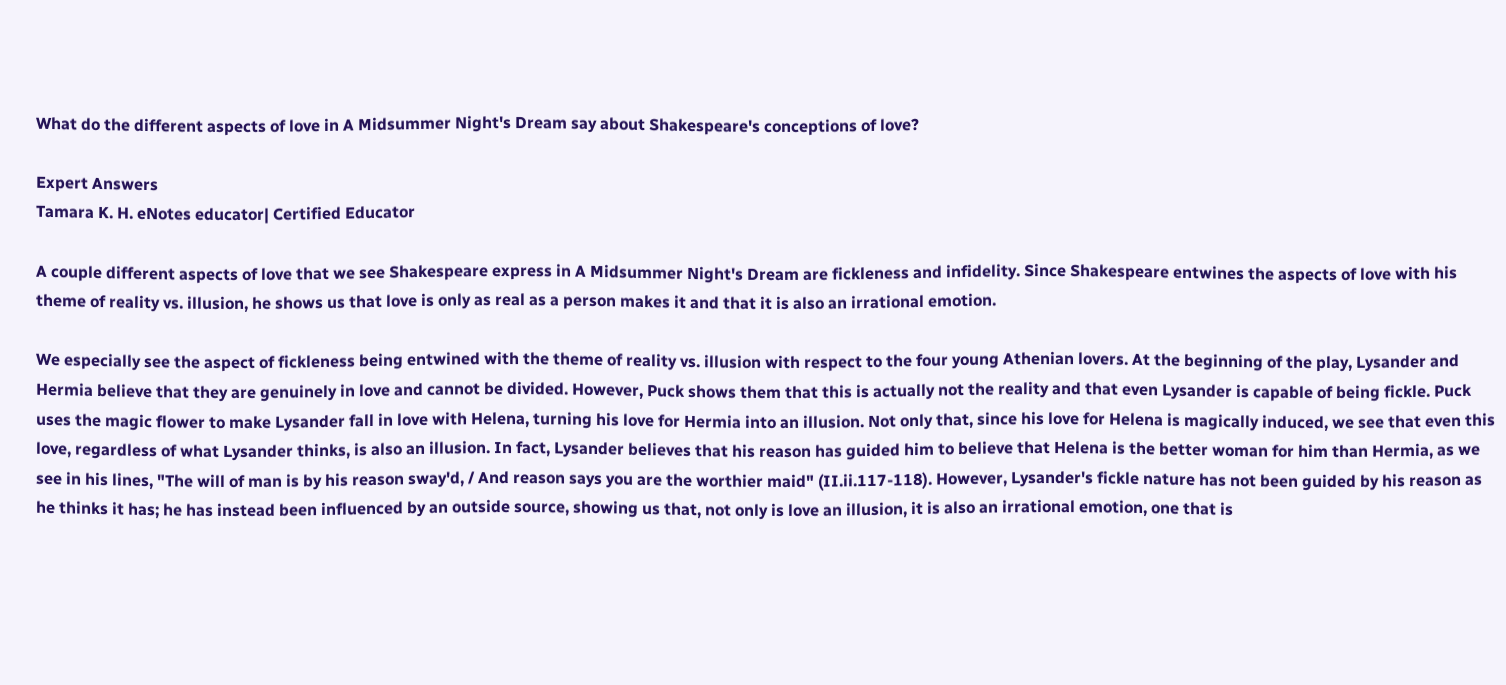What do the different aspects of love in A Midsummer Night's Dream say about Shakespeare's conceptions of love?

Expert Answers
Tamara K. H. eNotes educator| Certified Educator

A couple different aspects of love that we see Shakespeare express in A Midsummer Night's Dream are fickleness and infidelity. Since Shakespeare entwines the aspects of love with his theme of reality vs. illusion, he shows us that love is only as real as a person makes it and that it is also an irrational emotion.

We especially see the aspect of fickleness being entwined with the theme of reality vs. illusion with respect to the four young Athenian lovers. At the beginning of the play, Lysander and Hermia believe that they are genuinely in love and cannot be divided. However, Puck shows them that this is actually not the reality and that even Lysander is capable of being fickle. Puck uses the magic flower to make Lysander fall in love with Helena, turning his love for Hermia into an illusion. Not only that, since his love for Helena is magically induced, we see that even this love, regardless of what Lysander thinks, is also an illusion. In fact, Lysander believes that his reason has guided him to believe that Helena is the better woman for him than Hermia, as we see in his lines, "The will of man is by his reason sway'd, / And reason says you are the worthier maid" (II.ii.117-118). However, Lysander's fickle nature has not been guided by his reason as he thinks it has; he has instead been influenced by an outside source, showing us that, not only is love an illusion, it is also an irrational emotion, one that is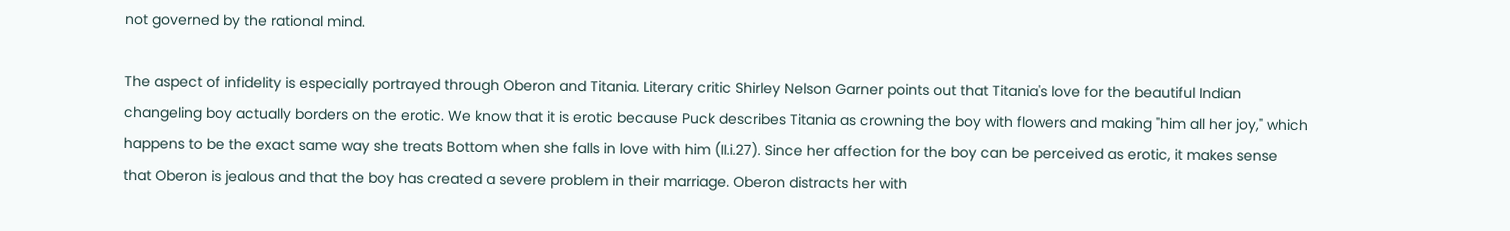not governed by the rational mind.

The aspect of infidelity is especially portrayed through Oberon and Titania. Literary critic Shirley Nelson Garner points out that Titania's love for the beautiful Indian changeling boy actually borders on the erotic. We know that it is erotic because Puck describes Titania as crowning the boy with flowers and making "him all her joy," which happens to be the exact same way she treats Bottom when she falls in love with him (II.i.27). Since her affection for the boy can be perceived as erotic, it makes sense that Oberon is jealous and that the boy has created a severe problem in their marriage. Oberon distracts her with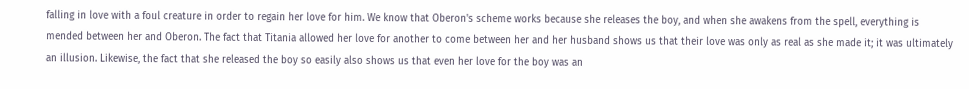falling in love with a foul creature in order to regain her love for him. We know that Oberon's scheme works because she releases the boy, and when she awakens from the spell, everything is mended between her and Oberon. The fact that Titania allowed her love for another to come between her and her husband shows us that their love was only as real as she made it; it was ultimately an illusion. Likewise, the fact that she released the boy so easily also shows us that even her love for the boy was an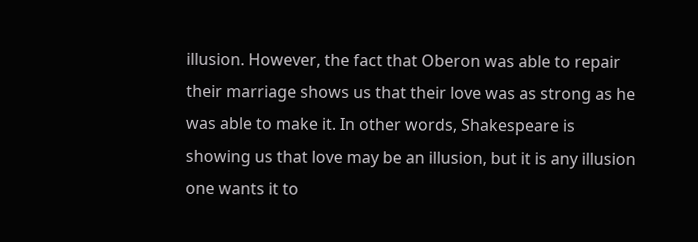illusion. However, the fact that Oberon was able to repair their marriage shows us that their love was as strong as he was able to make it. In other words, Shakespeare is showing us that love may be an illusion, but it is any illusion one wants it to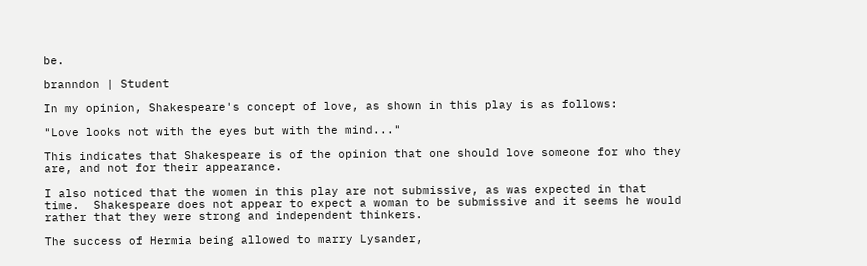be.

branndon | Student

In my opinion, Shakespeare's concept of love, as shown in this play is as follows:

"Love looks not with the eyes but with the mind..."

This indicates that Shakespeare is of the opinion that one should love someone for who they are, and not for their appearance.

I also noticed that the women in this play are not submissive, as was expected in that time.  Shakespeare does not appear to expect a woman to be submissive and it seems he would rather that they were strong and independent thinkers.

The success of Hermia being allowed to marry Lysander,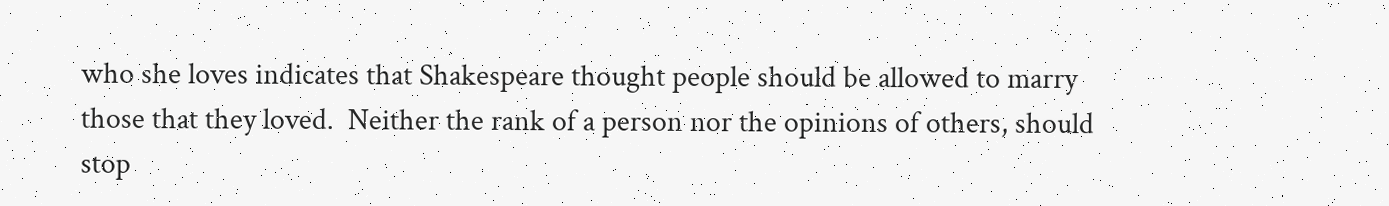who she loves indicates that Shakespeare thought people should be allowed to marry those that they loved.  Neither the rank of a person nor the opinions of others, should stop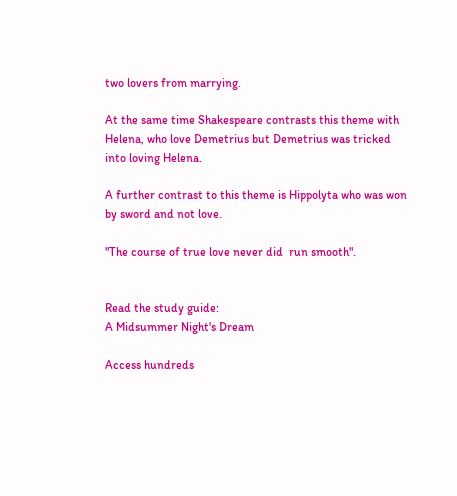two lovers from marrying.

At the same time Shakespeare contrasts this theme with Helena, who love Demetrius but Demetrius was tricked into loving Helena.

A further contrast to this theme is Hippolyta who was won by sword and not love.

"The course of true love never did  run smooth".


Read the study guide:
A Midsummer Night's Dream

Access hundreds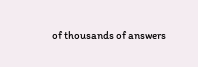of thousands of answers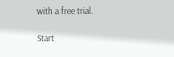with a free trial.

Start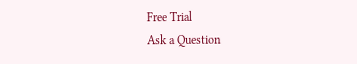Free Trial
Ask a Question